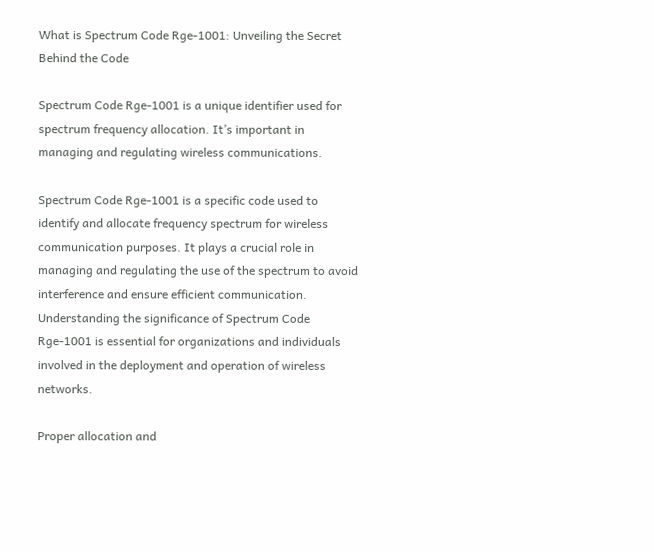What is Spectrum Code Rge-1001: Unveiling the Secret Behind the Code

Spectrum Code Rge-1001 is a unique identifier used for spectrum frequency allocation. It’s important in managing and regulating wireless communications.

Spectrum Code Rge-1001 is a specific code used to identify and allocate frequency spectrum for wireless communication purposes. It plays a crucial role in managing and regulating the use of the spectrum to avoid interference and ensure efficient communication. Understanding the significance of Spectrum Code Rge-1001 is essential for organizations and individuals involved in the deployment and operation of wireless networks.

Proper allocation and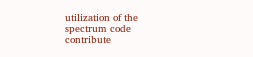utilization of the spectrum code contribute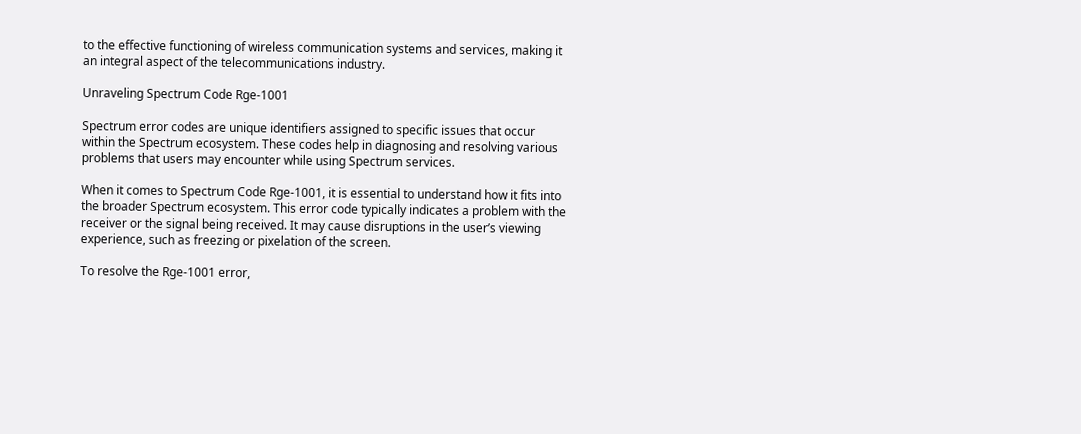to the effective functioning of wireless communication systems and services, making it an integral aspect of the telecommunications industry.

Unraveling Spectrum Code Rge-1001

Spectrum error codes are unique identifiers assigned to specific issues that occur within the Spectrum ecosystem. These codes help in diagnosing and resolving various problems that users may encounter while using Spectrum services.

When it comes to Spectrum Code Rge-1001, it is essential to understand how it fits into the broader Spectrum ecosystem. This error code typically indicates a problem with the receiver or the signal being received. It may cause disruptions in the user’s viewing experience, such as freezing or pixelation of the screen.

To resolve the Rge-1001 error,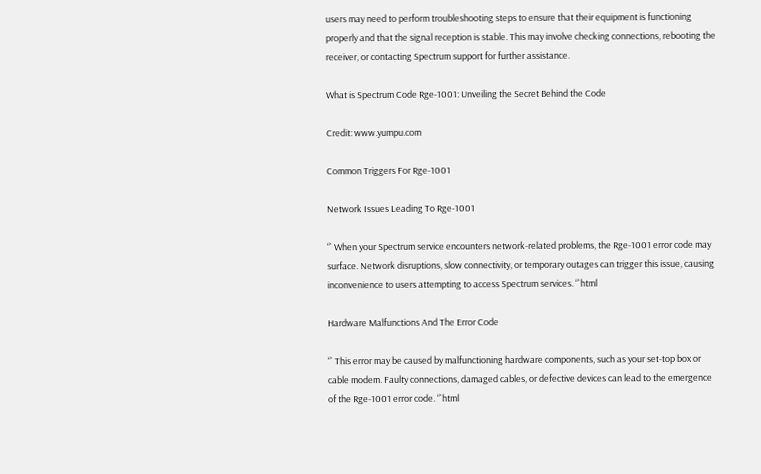users may need to perform troubleshooting steps to ensure that their equipment is functioning properly and that the signal reception is stable. This may involve checking connections, rebooting the receiver, or contacting Spectrum support for further assistance.

What is Spectrum Code Rge-1001: Unveiling the Secret Behind the Code

Credit: www.yumpu.com

Common Triggers For Rge-1001

Network Issues Leading To Rge-1001

“` When your Spectrum service encounters network-related problems, the Rge-1001 error code may surface. Network disruptions, slow connectivity, or temporary outages can trigger this issue, causing inconvenience to users attempting to access Spectrum services. “`html

Hardware Malfunctions And The Error Code

“` This error may be caused by malfunctioning hardware components, such as your set-top box or cable modem. Faulty connections, damaged cables, or defective devices can lead to the emergence of the Rge-1001 error code. “`html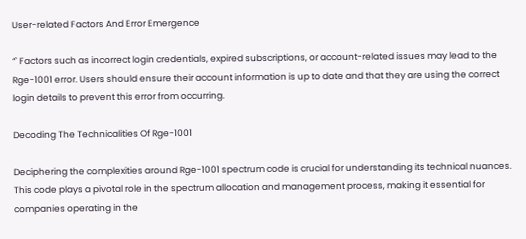User-related Factors And Error Emergence

“` Factors such as incorrect login credentials, expired subscriptions, or account-related issues may lead to the Rge-1001 error. Users should ensure their account information is up to date and that they are using the correct login details to prevent this error from occurring.

Decoding The Technicalities Of Rge-1001

Deciphering the complexities around Rge-1001 spectrum code is crucial for understanding its technical nuances. This code plays a pivotal role in the spectrum allocation and management process, making it essential for companies operating in the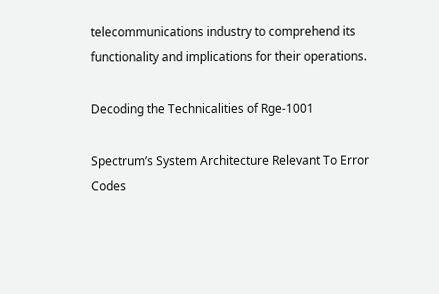telecommunications industry to comprehend its functionality and implications for their operations.

Decoding the Technicalities of Rge-1001

Spectrum’s System Architecture Relevant To Error Codes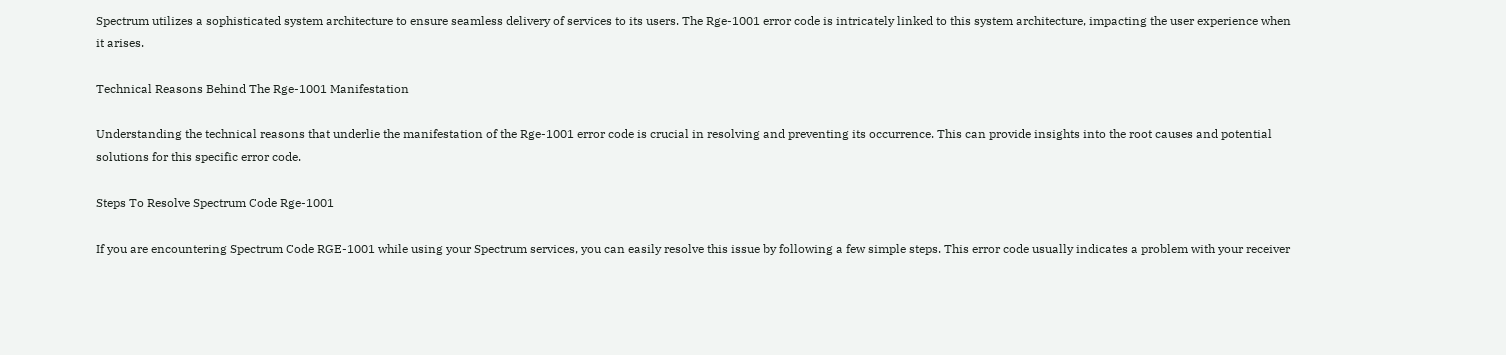Spectrum utilizes a sophisticated system architecture to ensure seamless delivery of services to its users. The Rge-1001 error code is intricately linked to this system architecture, impacting the user experience when it arises.

Technical Reasons Behind The Rge-1001 Manifestation

Understanding the technical reasons that underlie the manifestation of the Rge-1001 error code is crucial in resolving and preventing its occurrence. This can provide insights into the root causes and potential solutions for this specific error code.

Steps To Resolve Spectrum Code Rge-1001

If you are encountering Spectrum Code RGE-1001 while using your Spectrum services, you can easily resolve this issue by following a few simple steps. This error code usually indicates a problem with your receiver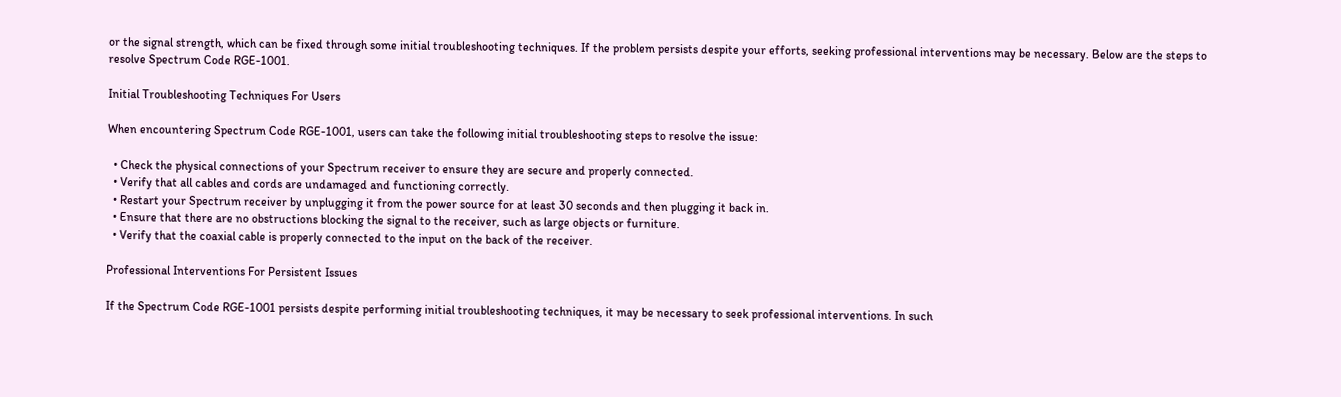or the signal strength, which can be fixed through some initial troubleshooting techniques. If the problem persists despite your efforts, seeking professional interventions may be necessary. Below are the steps to resolve Spectrum Code RGE-1001.

Initial Troubleshooting Techniques For Users

When encountering Spectrum Code RGE-1001, users can take the following initial troubleshooting steps to resolve the issue:

  • Check the physical connections of your Spectrum receiver to ensure they are secure and properly connected.
  • Verify that all cables and cords are undamaged and functioning correctly.
  • Restart your Spectrum receiver by unplugging it from the power source for at least 30 seconds and then plugging it back in.
  • Ensure that there are no obstructions blocking the signal to the receiver, such as large objects or furniture.
  • Verify that the coaxial cable is properly connected to the input on the back of the receiver.

Professional Interventions For Persistent Issues

If the Spectrum Code RGE-1001 persists despite performing initial troubleshooting techniques, it may be necessary to seek professional interventions. In such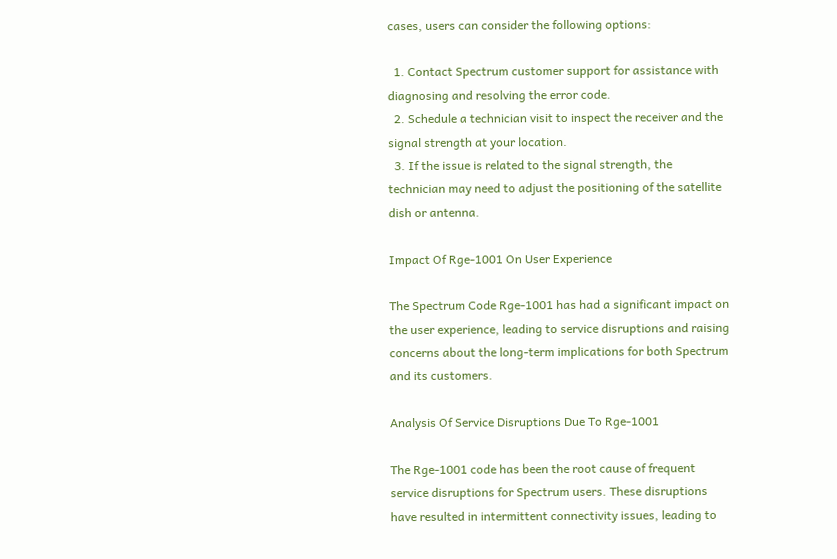cases, users can consider the following options:

  1. Contact Spectrum customer support for assistance with diagnosing and resolving the error code.
  2. Schedule a technician visit to inspect the receiver and the signal strength at your location.
  3. If the issue is related to the signal strength, the technician may need to adjust the positioning of the satellite dish or antenna.

Impact Of Rge-1001 On User Experience

The Spectrum Code Rge-1001 has had a significant impact on the user experience, leading to service disruptions and raising concerns about the long-term implications for both Spectrum and its customers.

Analysis Of Service Disruptions Due To Rge-1001

The Rge-1001 code has been the root cause of frequent service disruptions for Spectrum users. These disruptions have resulted in intermittent connectivity issues, leading to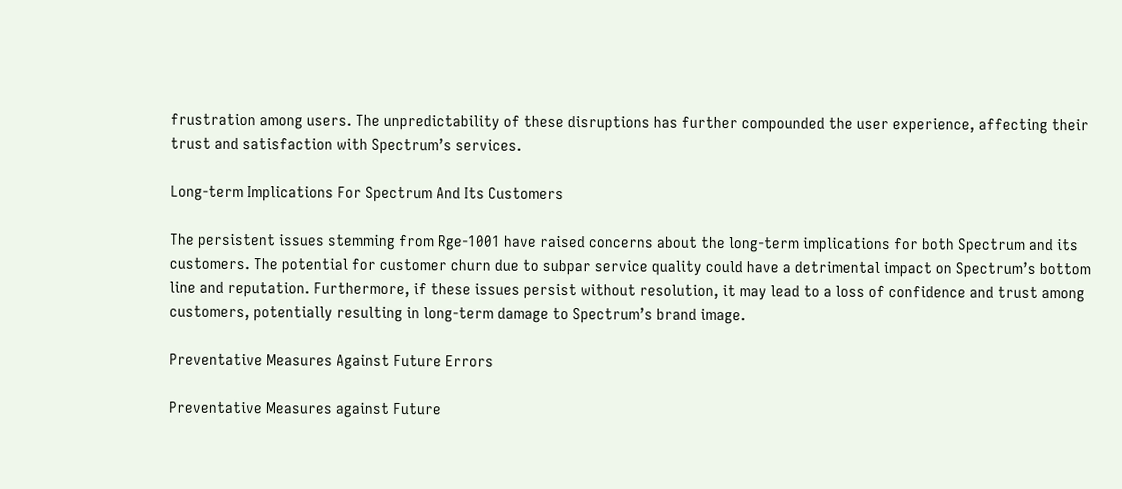frustration among users. The unpredictability of these disruptions has further compounded the user experience, affecting their trust and satisfaction with Spectrum’s services.

Long-term Implications For Spectrum And Its Customers

The persistent issues stemming from Rge-1001 have raised concerns about the long-term implications for both Spectrum and its customers. The potential for customer churn due to subpar service quality could have a detrimental impact on Spectrum’s bottom line and reputation. Furthermore, if these issues persist without resolution, it may lead to a loss of confidence and trust among customers, potentially resulting in long-term damage to Spectrum’s brand image.

Preventative Measures Against Future Errors

Preventative Measures against Future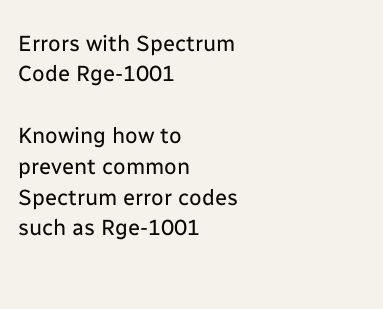Errors with Spectrum Code Rge-1001

Knowing how to prevent common Spectrum error codes such as Rge-1001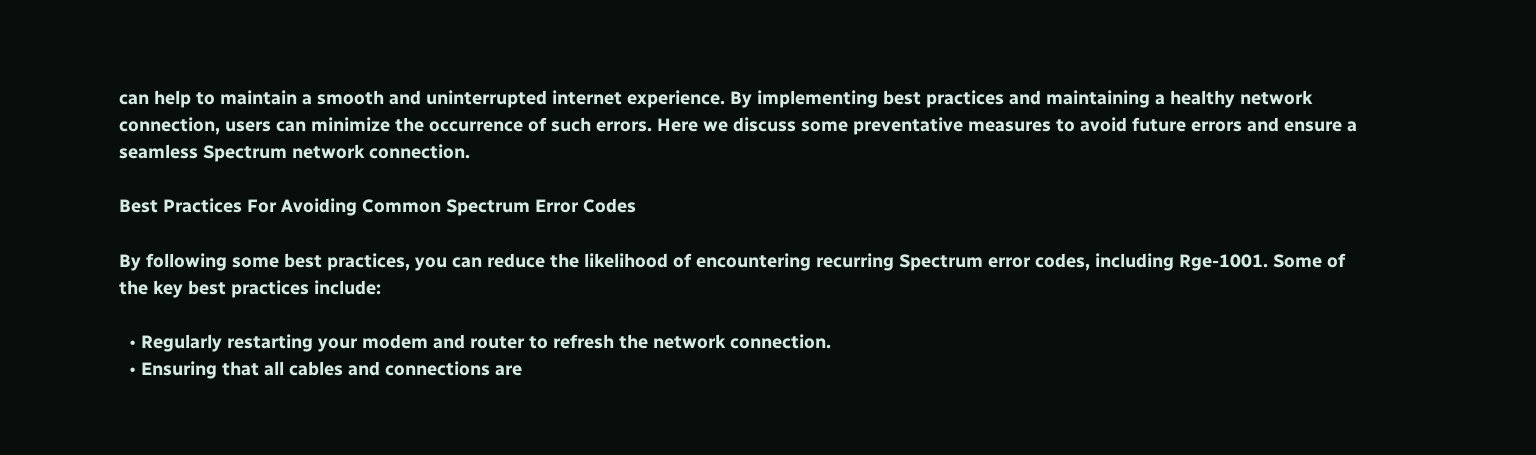can help to maintain a smooth and uninterrupted internet experience. By implementing best practices and maintaining a healthy network connection, users can minimize the occurrence of such errors. Here we discuss some preventative measures to avoid future errors and ensure a seamless Spectrum network connection.

Best Practices For Avoiding Common Spectrum Error Codes

By following some best practices, you can reduce the likelihood of encountering recurring Spectrum error codes, including Rge-1001. Some of the key best practices include:

  • Regularly restarting your modem and router to refresh the network connection.
  • Ensuring that all cables and connections are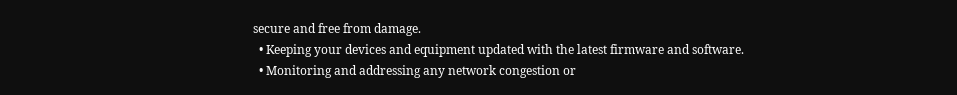secure and free from damage.
  • Keeping your devices and equipment updated with the latest firmware and software.
  • Monitoring and addressing any network congestion or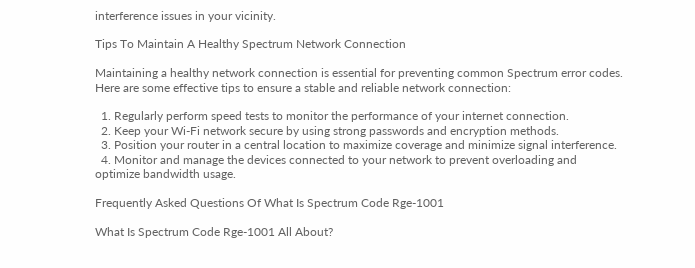interference issues in your vicinity.

Tips To Maintain A Healthy Spectrum Network Connection

Maintaining a healthy network connection is essential for preventing common Spectrum error codes. Here are some effective tips to ensure a stable and reliable network connection:

  1. Regularly perform speed tests to monitor the performance of your internet connection.
  2. Keep your Wi-Fi network secure by using strong passwords and encryption methods.
  3. Position your router in a central location to maximize coverage and minimize signal interference.
  4. Monitor and manage the devices connected to your network to prevent overloading and optimize bandwidth usage.

Frequently Asked Questions Of What Is Spectrum Code Rge-1001

What Is Spectrum Code Rge-1001 All About?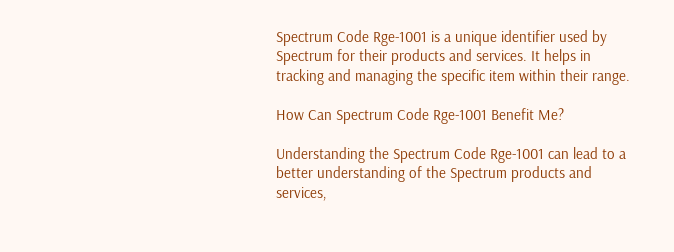Spectrum Code Rge-1001 is a unique identifier used by Spectrum for their products and services. It helps in tracking and managing the specific item within their range.

How Can Spectrum Code Rge-1001 Benefit Me?

Understanding the Spectrum Code Rge-1001 can lead to a better understanding of the Spectrum products and services,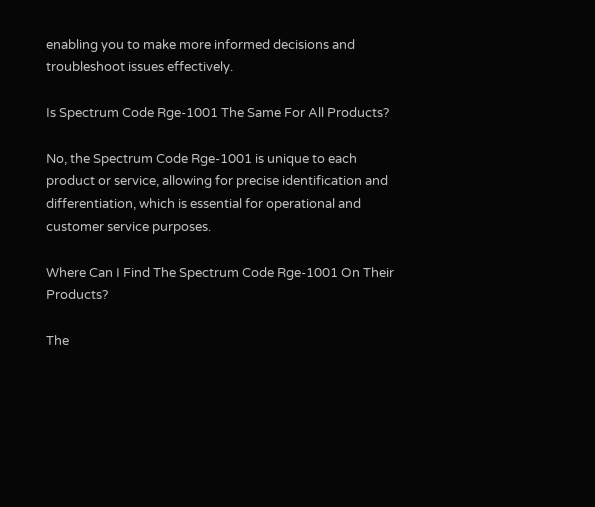enabling you to make more informed decisions and troubleshoot issues effectively.

Is Spectrum Code Rge-1001 The Same For All Products?

No, the Spectrum Code Rge-1001 is unique to each product or service, allowing for precise identification and differentiation, which is essential for operational and customer service purposes.

Where Can I Find The Spectrum Code Rge-1001 On Their Products?

The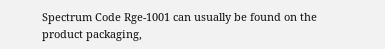Spectrum Code Rge-1001 can usually be found on the product packaging,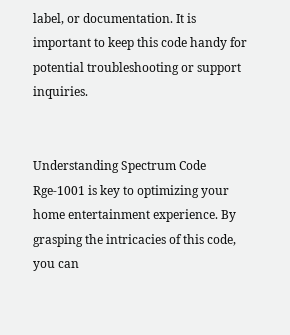label, or documentation. It is important to keep this code handy for potential troubleshooting or support inquiries.


Understanding Spectrum Code Rge-1001 is key to optimizing your home entertainment experience. By grasping the intricacies of this code, you can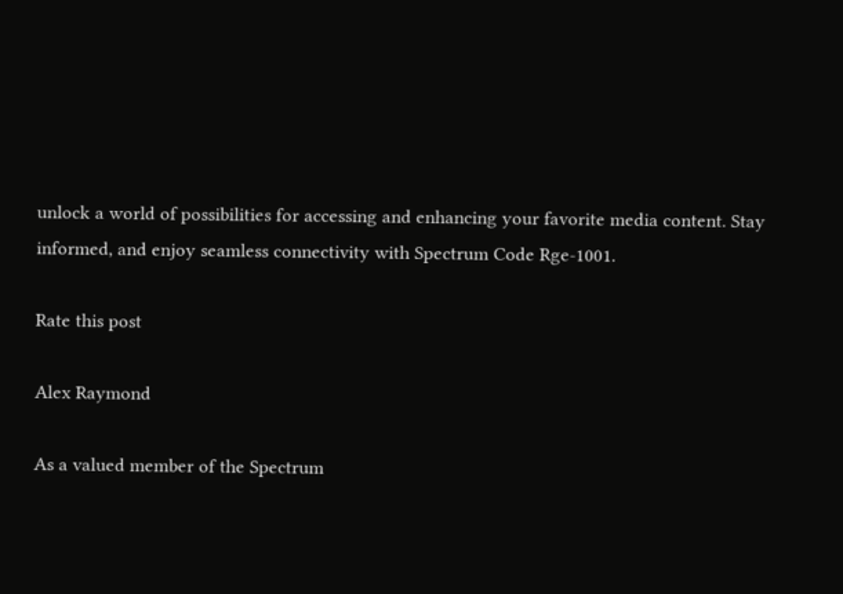unlock a world of possibilities for accessing and enhancing your favorite media content. Stay informed, and enjoy seamless connectivity with Spectrum Code Rge-1001.

Rate this post

Alex Raymond

As a valued member of the Spectrum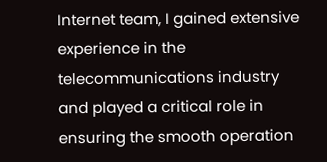Internet team, I gained extensive experience in the telecommunications industry and played a critical role in ensuring the smooth operation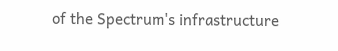of the Spectrum's infrastructure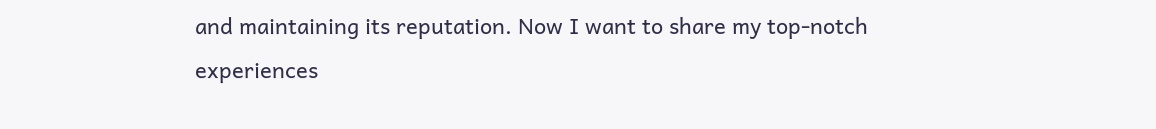and maintaining its reputation. Now I want to share my top-notch experiences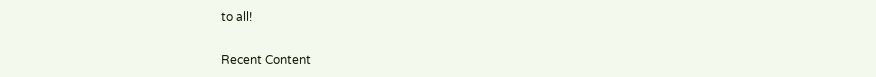to all!

Recent Content